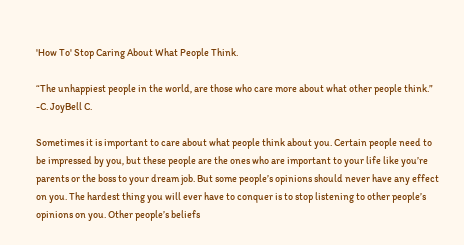'How To' Stop Caring About What People Think.

“The unhappiest people in the world, are those who care more about what other people think.”
-C. JoyBell C.

Sometimes it is important to care about what people think about you. Certain people need to be impressed by you, but these people are the ones who are important to your life like you’re parents or the boss to your dream job. But some people’s opinions should never have any effect on you. The hardest thing you will ever have to conquer is to stop listening to other people’s opinions on you. Other people’s beliefs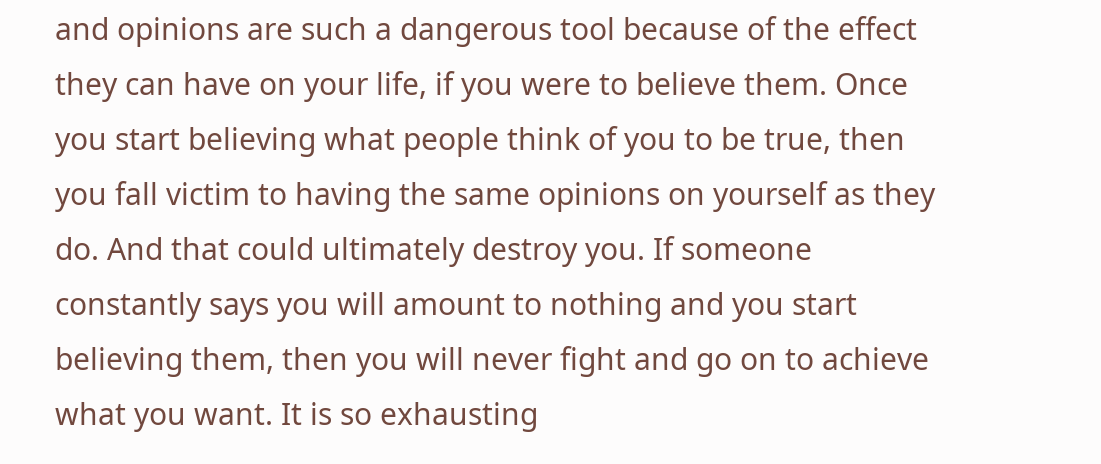and opinions are such a dangerous tool because of the effect they can have on your life, if you were to believe them. Once you start believing what people think of you to be true, then you fall victim to having the same opinions on yourself as they do. And that could ultimately destroy you. If someone constantly says you will amount to nothing and you start believing them, then you will never fight and go on to achieve what you want. It is so exhausting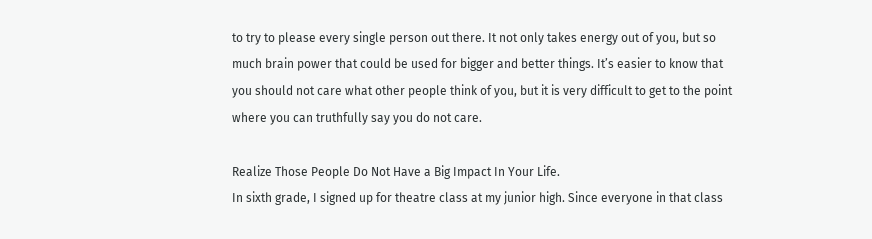to try to please every single person out there. It not only takes energy out of you, but so much brain power that could be used for bigger and better things. It’s easier to know that you should not care what other people think of you, but it is very difficult to get to the point where you can truthfully say you do not care.

Realize Those People Do Not Have a Big Impact In Your Life.
In sixth grade, I signed up for theatre class at my junior high. Since everyone in that class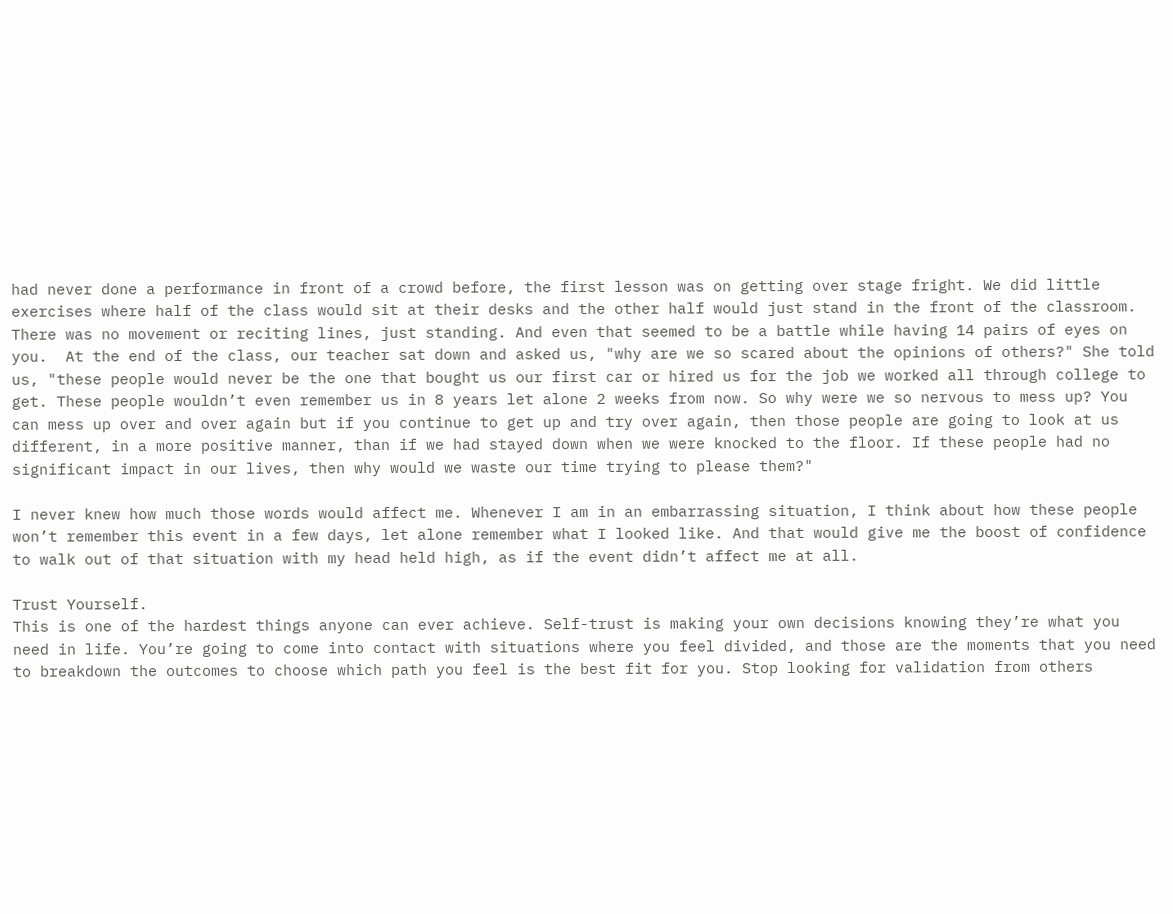had never done a performance in front of a crowd before, the first lesson was on getting over stage fright. We did little exercises where half of the class would sit at their desks and the other half would just stand in the front of the classroom. There was no movement or reciting lines, just standing. And even that seemed to be a battle while having 14 pairs of eyes on you.  At the end of the class, our teacher sat down and asked us, "why are we so scared about the opinions of others?" She told us, "these people would never be the one that bought us our first car or hired us for the job we worked all through college to get. These people wouldn’t even remember us in 8 years let alone 2 weeks from now. So why were we so nervous to mess up? You can mess up over and over again but if you continue to get up and try over again, then those people are going to look at us different, in a more positive manner, than if we had stayed down when we were knocked to the floor. If these people had no significant impact in our lives, then why would we waste our time trying to please them?"

I never knew how much those words would affect me. Whenever I am in an embarrassing situation, I think about how these people won’t remember this event in a few days, let alone remember what I looked like. And that would give me the boost of confidence to walk out of that situation with my head held high, as if the event didn’t affect me at all.

Trust Yourself.
This is one of the hardest things anyone can ever achieve. Self-trust is making your own decisions knowing they’re what you need in life. You’re going to come into contact with situations where you feel divided, and those are the moments that you need to breakdown the outcomes to choose which path you feel is the best fit for you. Stop looking for validation from others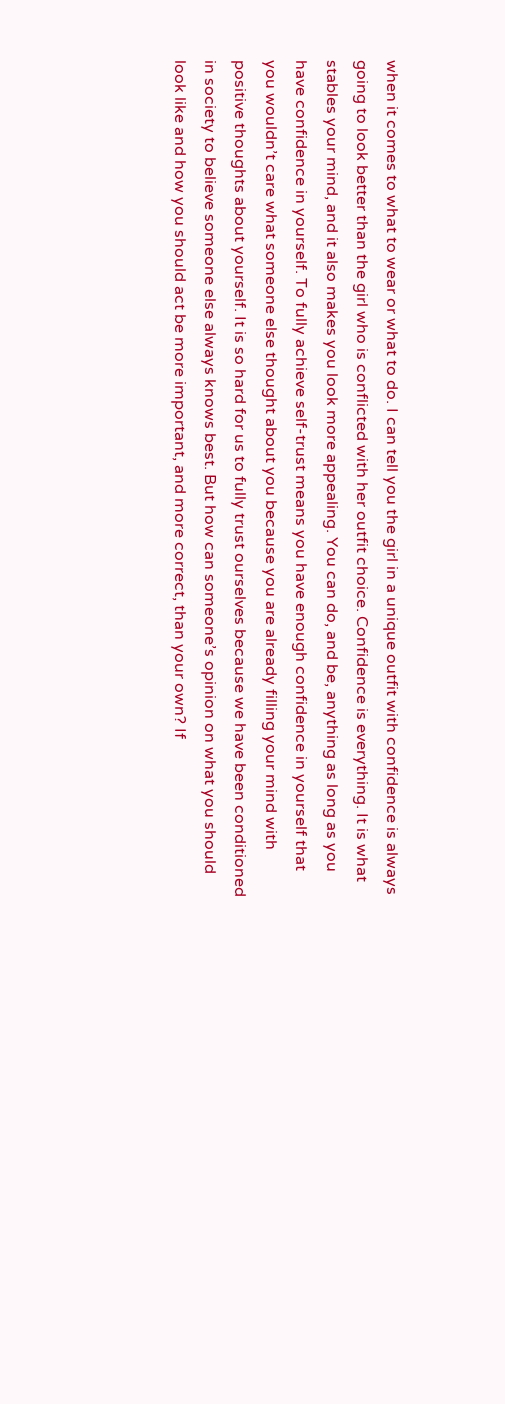when it comes to what to wear or what to do. I can tell you the girl in a unique outfit with confidence is always going to look better than the girl who is conflicted with her outfit choice. Confidence is everything. It is what stables your mind, and it also makes you look more appealing. You can do, and be, anything as long as you have confidence in yourself. To fully achieve self-trust means you have enough confidence in yourself that you wouldn’t care what someone else thought about you because you are already filling your mind with positive thoughts about yourself. It is so hard for us to fully trust ourselves because we have been conditioned in society to believe someone else always knows best. But how can someone’s opinion on what you should look like and how you should act be more important, and more correct, than your own? If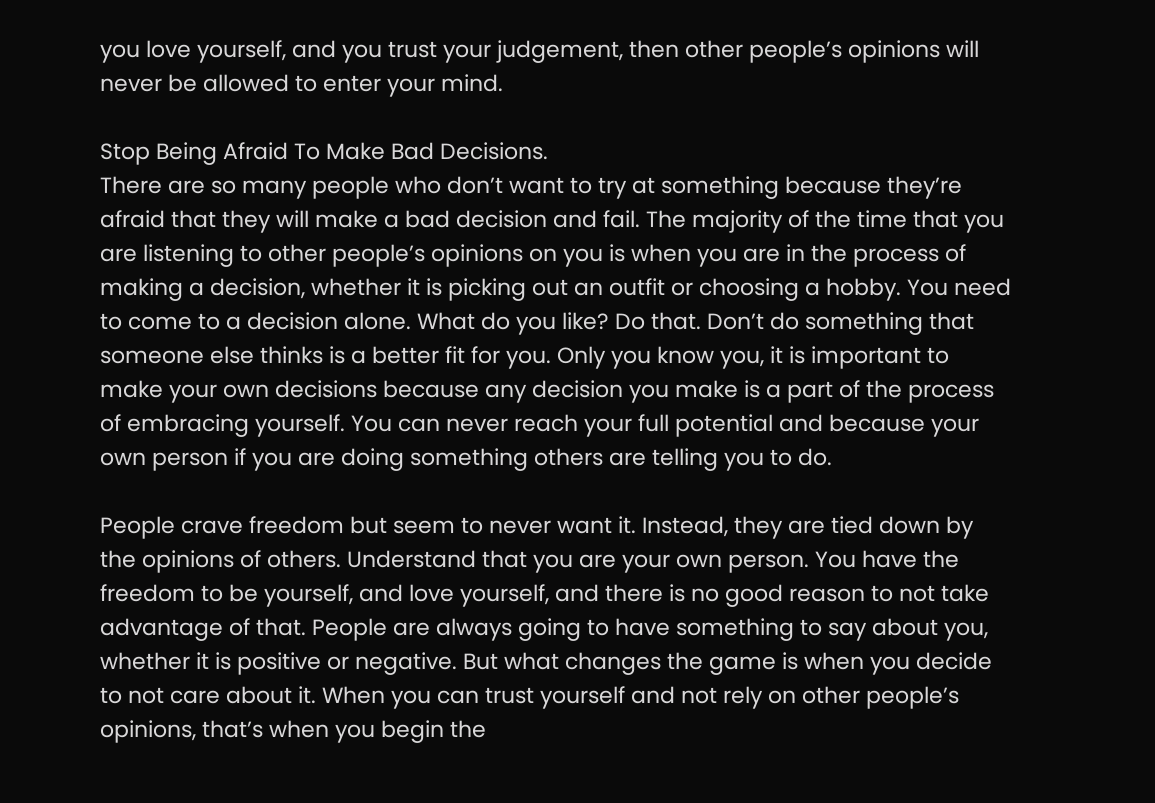you love yourself, and you trust your judgement, then other people’s opinions will never be allowed to enter your mind.

Stop Being Afraid To Make Bad Decisions.
There are so many people who don’t want to try at something because they’re afraid that they will make a bad decision and fail. The majority of the time that you are listening to other people’s opinions on you is when you are in the process of making a decision, whether it is picking out an outfit or choosing a hobby. You need to come to a decision alone. What do you like? Do that. Don’t do something that someone else thinks is a better fit for you. Only you know you, it is important to make your own decisions because any decision you make is a part of the process of embracing yourself. You can never reach your full potential and because your own person if you are doing something others are telling you to do.

People crave freedom but seem to never want it. Instead, they are tied down by the opinions of others. Understand that you are your own person. You have the freedom to be yourself, and love yourself, and there is no good reason to not take advantage of that. People are always going to have something to say about you, whether it is positive or negative. But what changes the game is when you decide to not care about it. When you can trust yourself and not rely on other people’s opinions, that’s when you begin the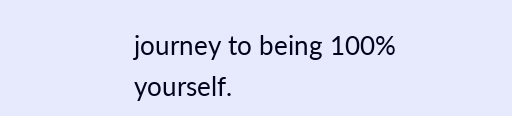journey to being 100% yourself.